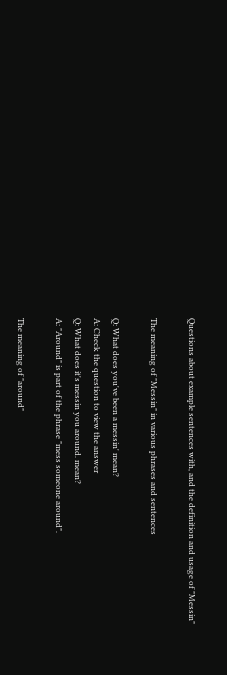Questions about example sentences with, and the definition and usage of "Messin"

The meaning of "Messin" in various phrases and sentences

Q: What does you've been a messin' mean?
A: Check the question to view the answer
Q: What does it's messin you around. mean?
A: "Around" is part of the phrase "mess someone around".

The meaning of "around"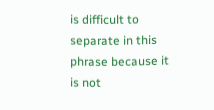is difficult to separate in this phrase because it is not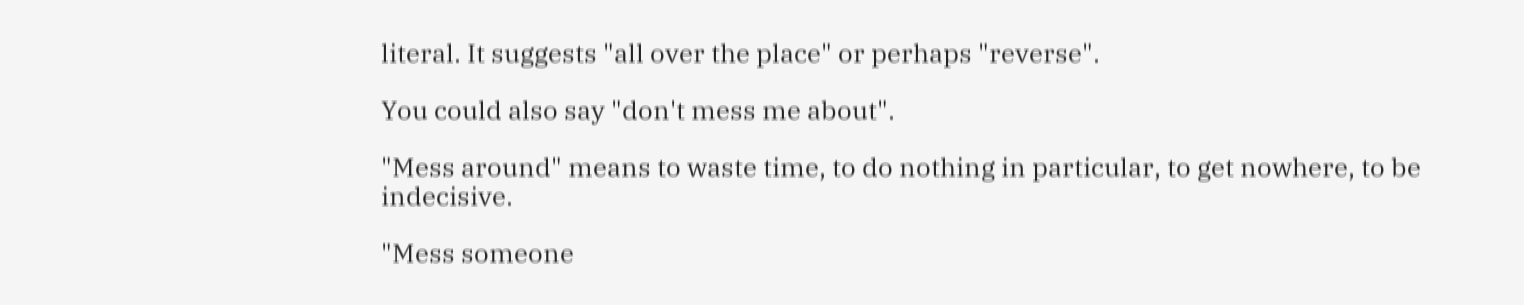literal. It suggests "all over the place" or perhaps "reverse".

You could also say "don't mess me about".

"Mess around" means to waste time, to do nothing in particular, to get nowhere, to be indecisive.

"Mess someone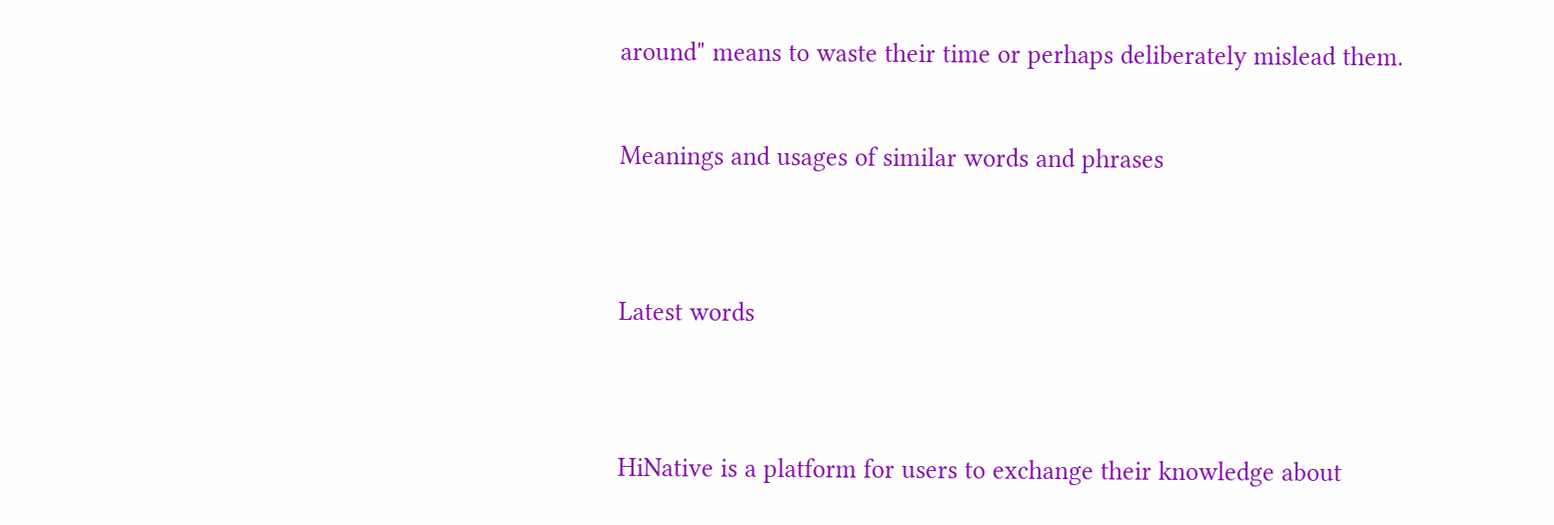around" means to waste their time or perhaps deliberately mislead them.

Meanings and usages of similar words and phrases


Latest words


HiNative is a platform for users to exchange their knowledge about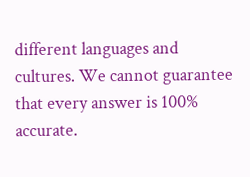different languages and cultures. We cannot guarantee that every answer is 100% accurate.